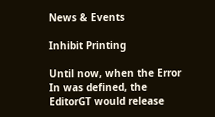News & Events

Inhibit Printing

Until now, when the Error In was defined, the EditorGT would release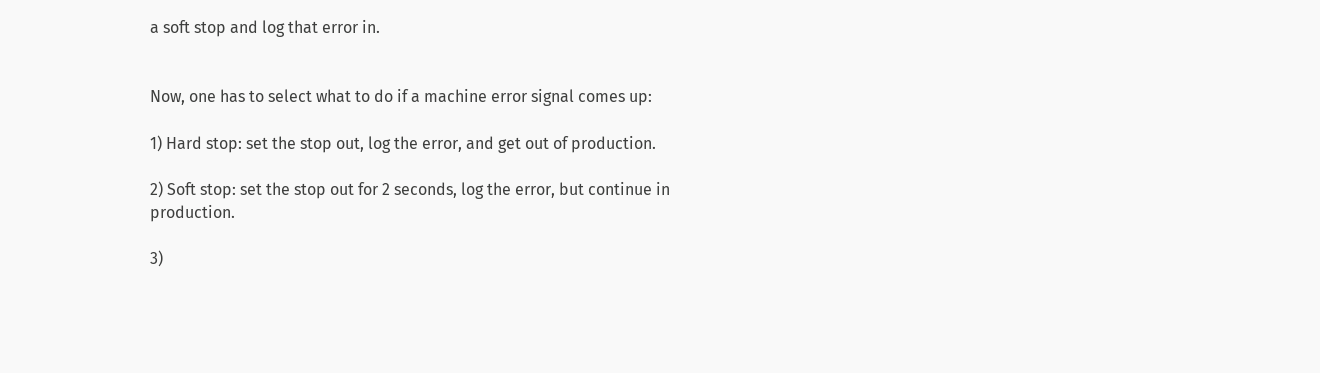a soft stop and log that error in.


Now, one has to select what to do if a machine error signal comes up:

1) Hard stop: set the stop out, log the error, and get out of production.

2) Soft stop: set the stop out for 2 seconds, log the error, but continue in production.

3)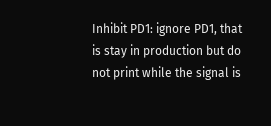Inhibit PD1: ignore PD1, that is stay in production but do not print while the signal is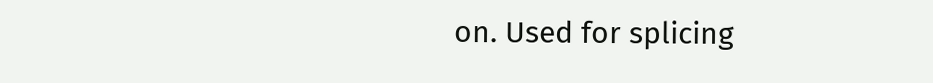on. Used for splicing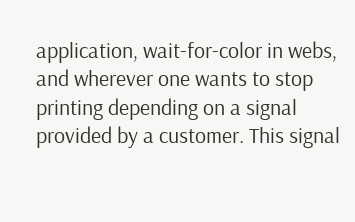application, wait-for-color in webs, and wherever one wants to stop printing depending on a signal provided by a customer. This signal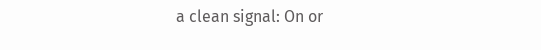a clean signal: On or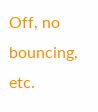Off, no bouncing, etc.